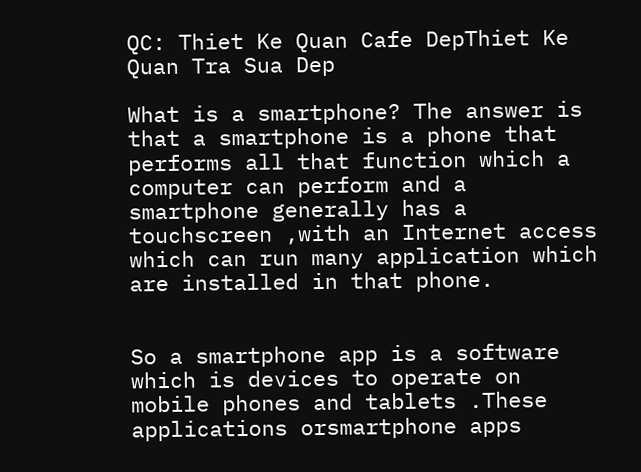QC: Thiet Ke Quan Cafe DepThiet Ke Quan Tra Sua Dep

What is a smartphone? The answer is that a smartphone is a phone that performs all that function which a computer can perform and a smartphone generally has a touchscreen ,with an Internet access which can run many application which are installed in that phone.


So a smartphone app is a software which is devices to operate on mobile phones and tablets .These applications orsmartphone apps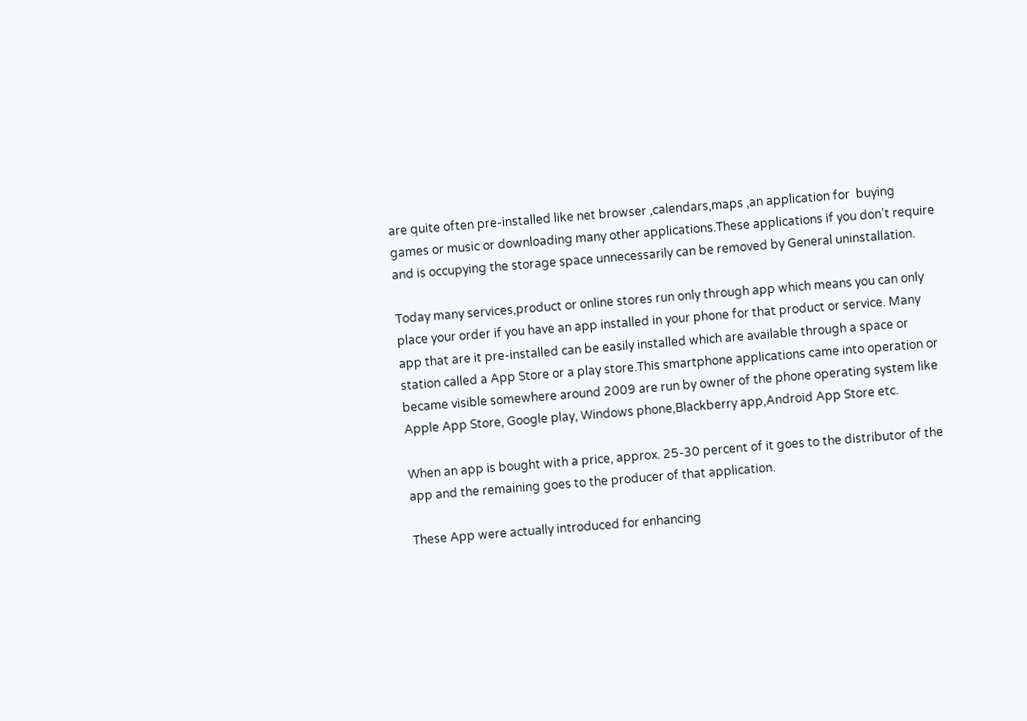are quite often pre-installed like net browser ,calendars,maps ,an application for  buying games or music or downloading many other applications.These applications if you don’t require and is occupying the storage space unnecessarily can be removed by General uninstallation.

Today many services,product or online stores run only through app which means you can only place your order if you have an app installed in your phone for that product or service. Many app that are it pre-installed can be easily installed which are available through a space or station called a App Store or a play store.This smartphone applications came into operation or became visible somewhere around 2009 are run by owner of the phone operating system like Apple App Store, Google play, Windows phone,Blackberry app,Android App Store etc.

When an app is bought with a price, approx. 25-30 percent of it goes to the distributor of the app and the remaining goes to the producer of that application.

These App were actually introduced for enhancing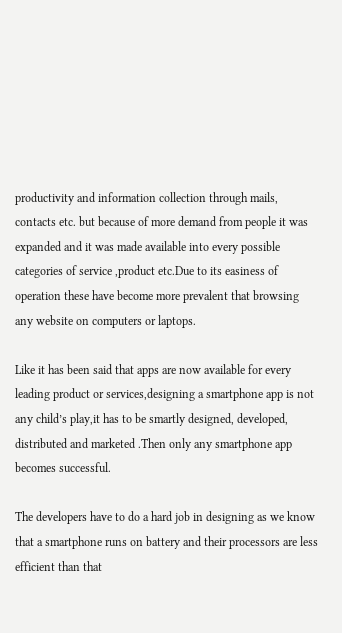productivity and information collection through mails, contacts etc. but because of more demand from people it was expanded and it was made available into every possible categories of service ,product etc.Due to its easiness of operation these have become more prevalent that browsing any website on computers or laptops.

Like it has been said that apps are now available for every leading product or services,designing a smartphone app is not any child’s play,it has to be smartly designed, developed, distributed and marketed .Then only any smartphone app becomes successful.

The developers have to do a hard job in designing as we know that a smartphone runs on battery and their processors are less efficient than that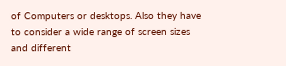of Computers or desktops. Also they have to consider a wide range of screen sizes and different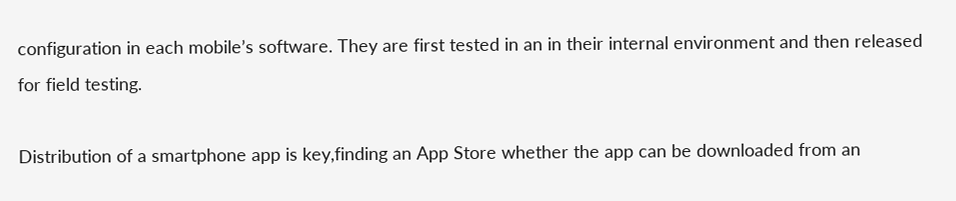configuration in each mobile’s software. They are first tested in an in their internal environment and then released for field testing.

Distribution of a smartphone app is key,finding an App Store whether the app can be downloaded from an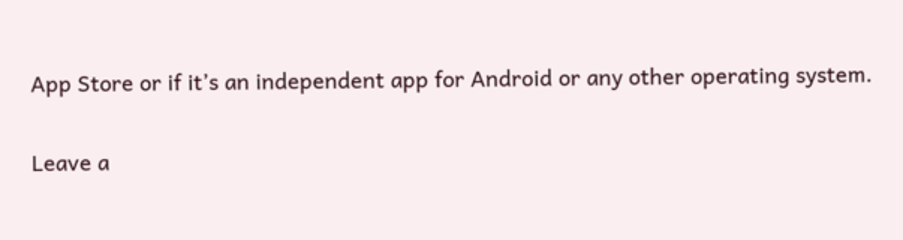App Store or if it’s an independent app for Android or any other operating system.

Leave a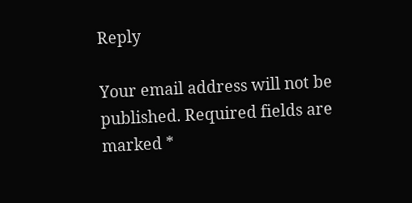Reply

Your email address will not be published. Required fields are marked *